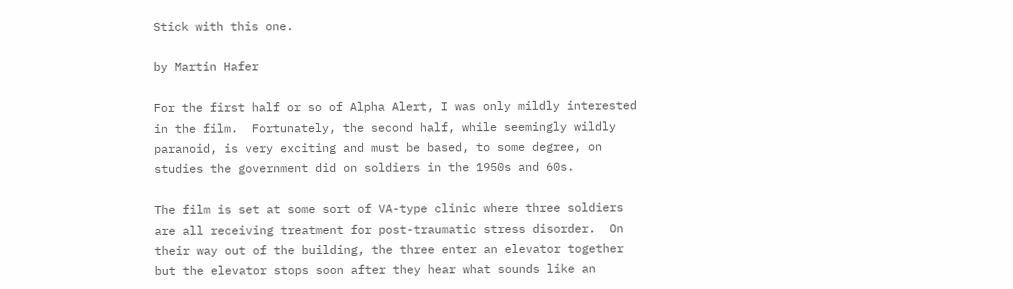Stick with this one.

by Martin Hafer

For the first half or so of Alpha Alert, I was only mildly interested in the film.  Fortunately, the second half, while seemingly wildly paranoid, is very exciting and must be based, to some degree, on studies the government did on soldiers in the 1950s and 60s.

The film is set at some sort of VA-type clinic where three soldiers are all receiving treatment for post-traumatic stress disorder.  On their way out of the building, the three enter an elevator together but the elevator stops soon after they hear what sounds like an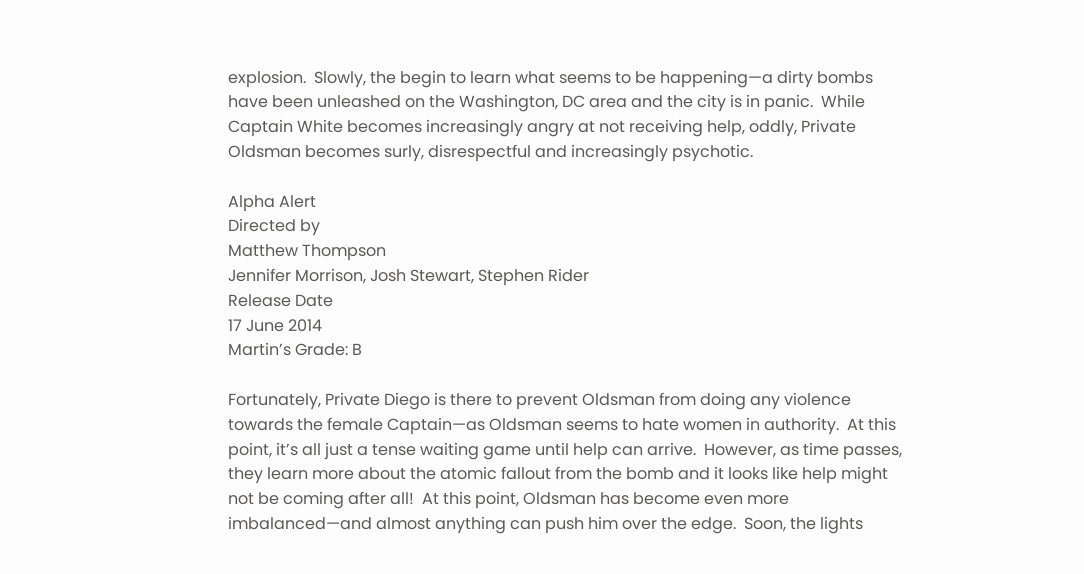explosion.  Slowly, the begin to learn what seems to be happening—a dirty bombs have been unleashed on the Washington, DC area and the city is in panic.  While Captain White becomes increasingly angry at not receiving help, oddly, Private Oldsman becomes surly, disrespectful and increasingly psychotic.

Alpha Alert
Directed by
Matthew Thompson
Jennifer Morrison, Josh Stewart, Stephen Rider
Release Date
17 June 2014
Martin’s Grade: B

Fortunately, Private Diego is there to prevent Oldsman from doing any violence towards the female Captain—as Oldsman seems to hate women in authority.  At this point, it’s all just a tense waiting game until help can arrive.  However, as time passes, they learn more about the atomic fallout from the bomb and it looks like help might not be coming after all!  At this point, Oldsman has become even more imbalanced—and almost anything can push him over the edge.  Soon, the lights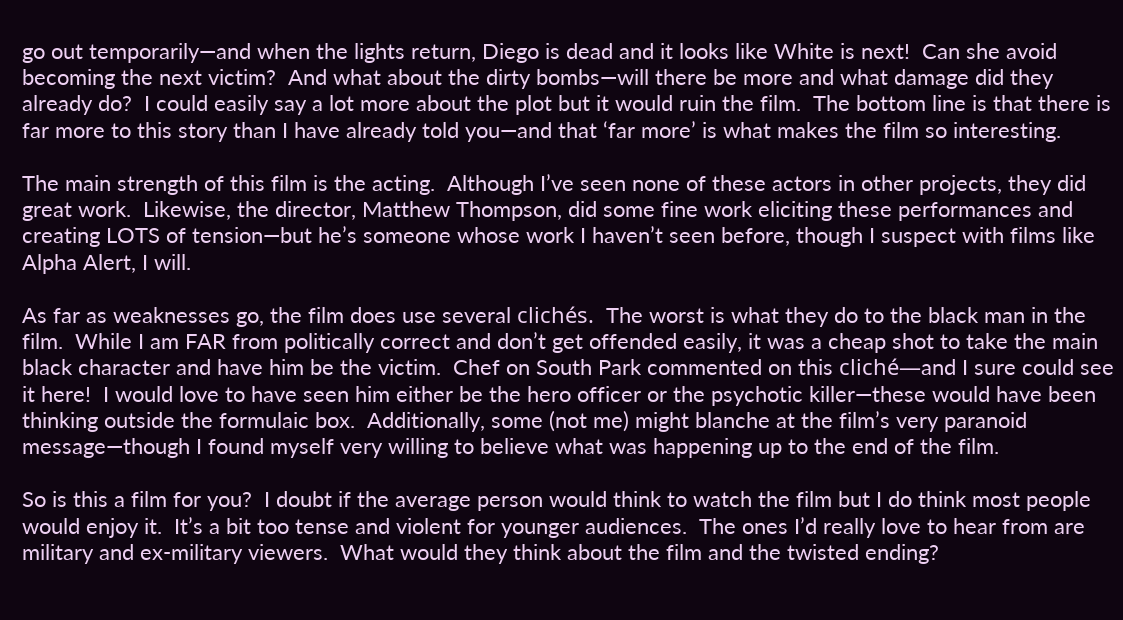go out temporarily—and when the lights return, Diego is dead and it looks like White is next!  Can she avoid becoming the next victim?  And what about the dirty bombs—will there be more and what damage did they already do?  I could easily say a lot more about the plot but it would ruin the film.  The bottom line is that there is far more to this story than I have already told you—and that ‘far more’ is what makes the film so interesting.

The main strength of this film is the acting.  Although I’ve seen none of these actors in other projects, they did great work.  Likewise, the director, Matthew Thompson, did some fine work eliciting these performances and creating LOTS of tension—but he’s someone whose work I haven’t seen before, though I suspect with films like Alpha Alert, I will.

As far as weaknesses go, the film does use several clichés.  The worst is what they do to the black man in the film.  While I am FAR from politically correct and don’t get offended easily, it was a cheap shot to take the main black character and have him be the victim.  Chef on South Park commented on this cliché—and I sure could see it here!  I would love to have seen him either be the hero officer or the psychotic killer—these would have been thinking outside the formulaic box.  Additionally, some (not me) might blanche at the film’s very paranoid message—though I found myself very willing to believe what was happening up to the end of the film.

So is this a film for you?  I doubt if the average person would think to watch the film but I do think most people would enjoy it.  It’s a bit too tense and violent for younger audiences.  The ones I’d really love to hear from are military and ex-military viewers.  What would they think about the film and the twisted ending?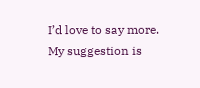I’d love to say more.  My suggestion is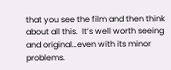that you see the film and then think about all this.  It’s well worth seeing and original…even with its minor problems.